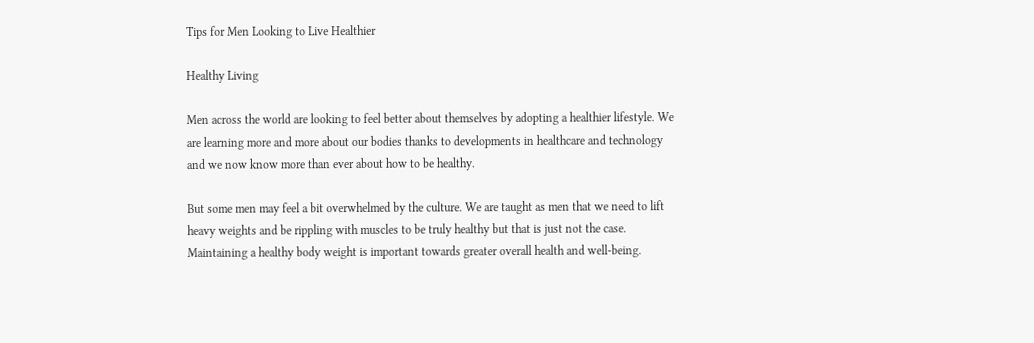Tips for Men Looking to Live Healthier

Healthy Living

Men across the world are looking to feel better about themselves by adopting a healthier lifestyle. We are learning more and more about our bodies thanks to developments in healthcare and technology and we now know more than ever about how to be healthy.

But some men may feel a bit overwhelmed by the culture. We are taught as men that we need to lift heavy weights and be rippling with muscles to be truly healthy but that is just not the case. Maintaining a healthy body weight is important towards greater overall health and well-being.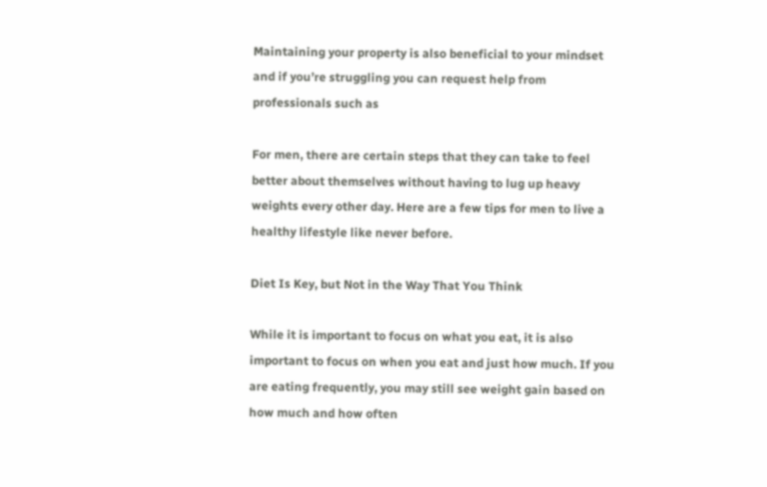Maintaining your property is also beneficial to your mindset and if you’re struggling you can request help from professionals such as

For men, there are certain steps that they can take to feel better about themselves without having to lug up heavy weights every other day. Here are a few tips for men to live a healthy lifestyle like never before.

Diet Is Key, but Not in the Way That You Think

While it is important to focus on what you eat, it is also important to focus on when you eat and just how much. If you are eating frequently, you may still see weight gain based on how much and how often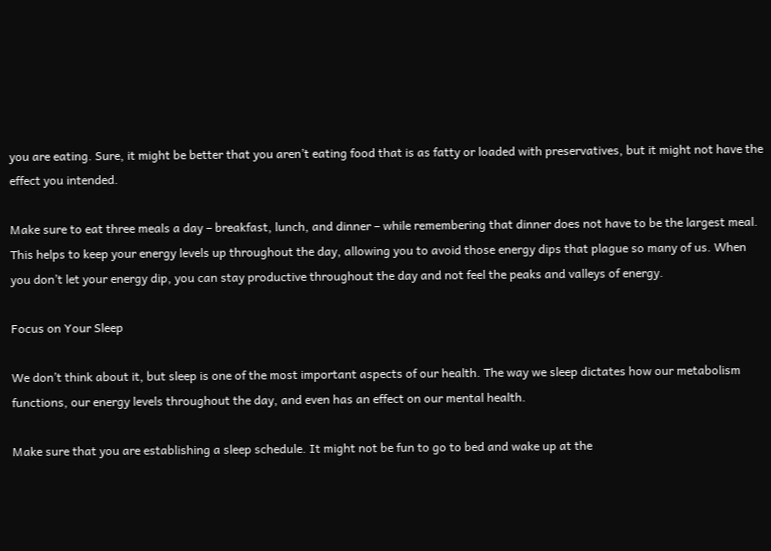you are eating. Sure, it might be better that you aren’t eating food that is as fatty or loaded with preservatives, but it might not have the effect you intended.

Make sure to eat three meals a day – breakfast, lunch, and dinner – while remembering that dinner does not have to be the largest meal. This helps to keep your energy levels up throughout the day, allowing you to avoid those energy dips that plague so many of us. When you don’t let your energy dip, you can stay productive throughout the day and not feel the peaks and valleys of energy.

Focus on Your Sleep

We don’t think about it, but sleep is one of the most important aspects of our health. The way we sleep dictates how our metabolism functions, our energy levels throughout the day, and even has an effect on our mental health.

Make sure that you are establishing a sleep schedule. It might not be fun to go to bed and wake up at the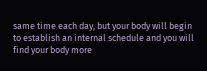same time each day, but your body will begin to establish an internal schedule and you will find your body more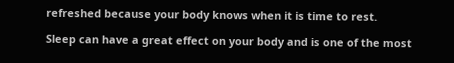refreshed because your body knows when it is time to rest.

Sleep can have a great effect on your body and is one of the most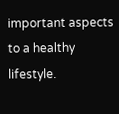important aspects to a healthy lifestyle.